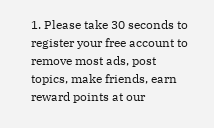1. Please take 30 seconds to register your free account to remove most ads, post topics, make friends, earn reward points at our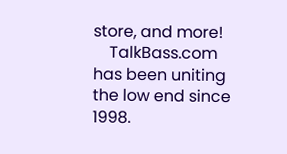store, and more!
    TalkBass.com has been uniting the low end since 1998.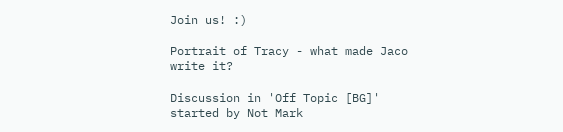Join us! :)

Portrait of Tracy - what made Jaco write it?

Discussion in 'Off Topic [BG]' started by Not Mark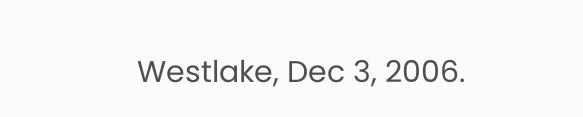Westlake, Dec 3, 2006.